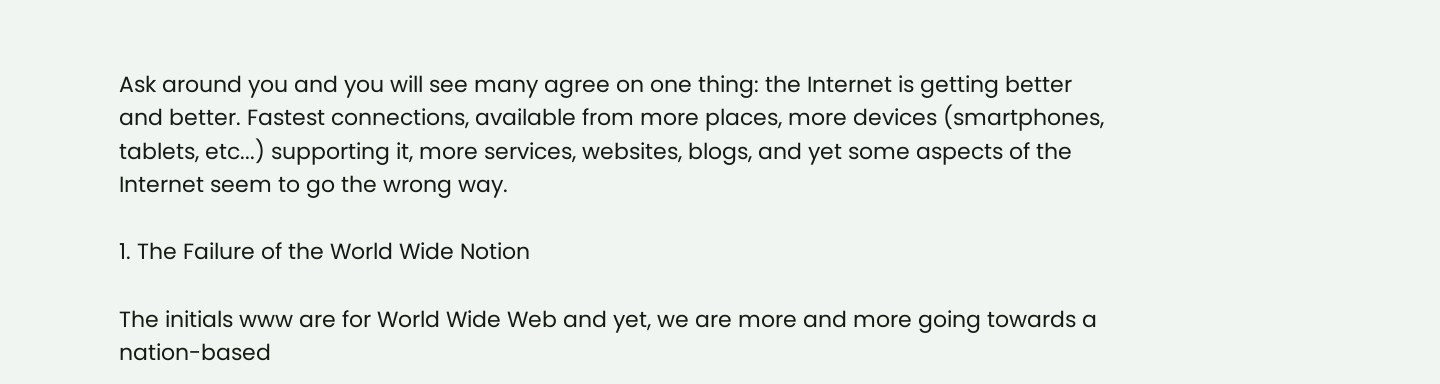Ask around you and you will see many agree on one thing: the Internet is getting better and better. Fastest connections, available from more places, more devices (smartphones, tablets, etc...) supporting it, more services, websites, blogs, and yet some aspects of the Internet seem to go the wrong way.

1. The Failure of the World Wide Notion

The initials www are for World Wide Web and yet, we are more and more going towards a nation-based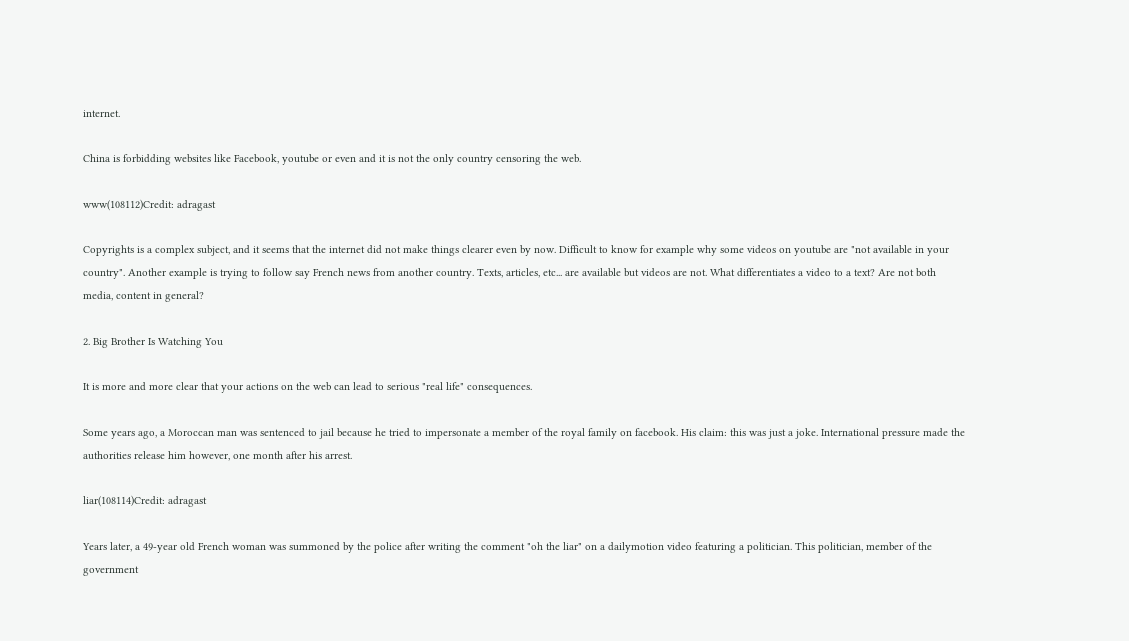internet.

China is forbidding websites like Facebook, youtube or even and it is not the only country censoring the web.

www(108112)Credit: adragast

Copyrights is a complex subject, and it seems that the internet did not make things clearer even by now. Difficult to know for example why some videos on youtube are "not available in your country". Another example is trying to follow say French news from another country. Texts, articles, etc... are available but videos are not. What differentiates a video to a text? Are not both media, content in general?

2. Big Brother Is Watching You

It is more and more clear that your actions on the web can lead to serious "real life" consequences.

Some years ago, a Moroccan man was sentenced to jail because he tried to impersonate a member of the royal family on facebook. His claim: this was just a joke. International pressure made the authorities release him however, one month after his arrest.

liar(108114)Credit: adragast

Years later, a 49-year old French woman was summoned by the police after writing the comment "oh the liar" on a dailymotion video featuring a politician. This politician, member of the government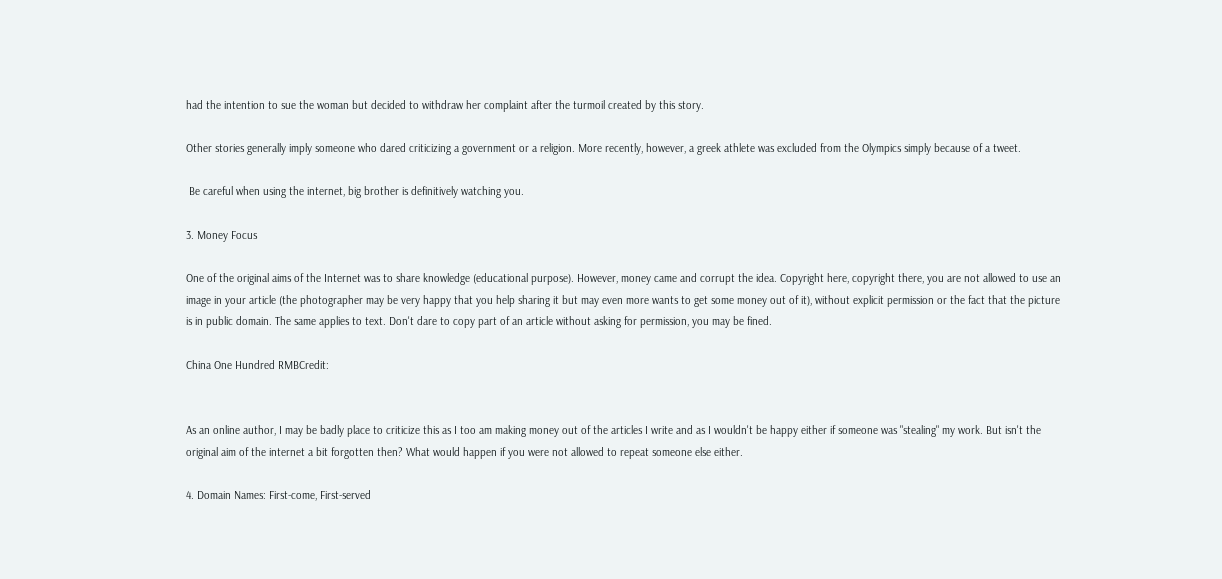had the intention to sue the woman but decided to withdraw her complaint after the turmoil created by this story.

Other stories generally imply someone who dared criticizing a government or a religion. More recently, however, a greek athlete was excluded from the Olympics simply because of a tweet.

 Be careful when using the internet, big brother is definitively watching you.

3. Money Focus

One of the original aims of the Internet was to share knowledge (educational purpose). However, money came and corrupt the idea. Copyright here, copyright there, you are not allowed to use an image in your article (the photographer may be very happy that you help sharing it but may even more wants to get some money out of it), without explicit permission or the fact that the picture is in public domain. The same applies to text. Don't dare to copy part of an article without asking for permission, you may be fined.

China One Hundred RMBCredit:


As an online author, I may be badly place to criticize this as I too am making money out of the articles I write and as I wouldn't be happy either if someone was "stealing" my work. But isn't the original aim of the internet a bit forgotten then? What would happen if you were not allowed to repeat someone else either.

4. Domain Names: First-come, First-served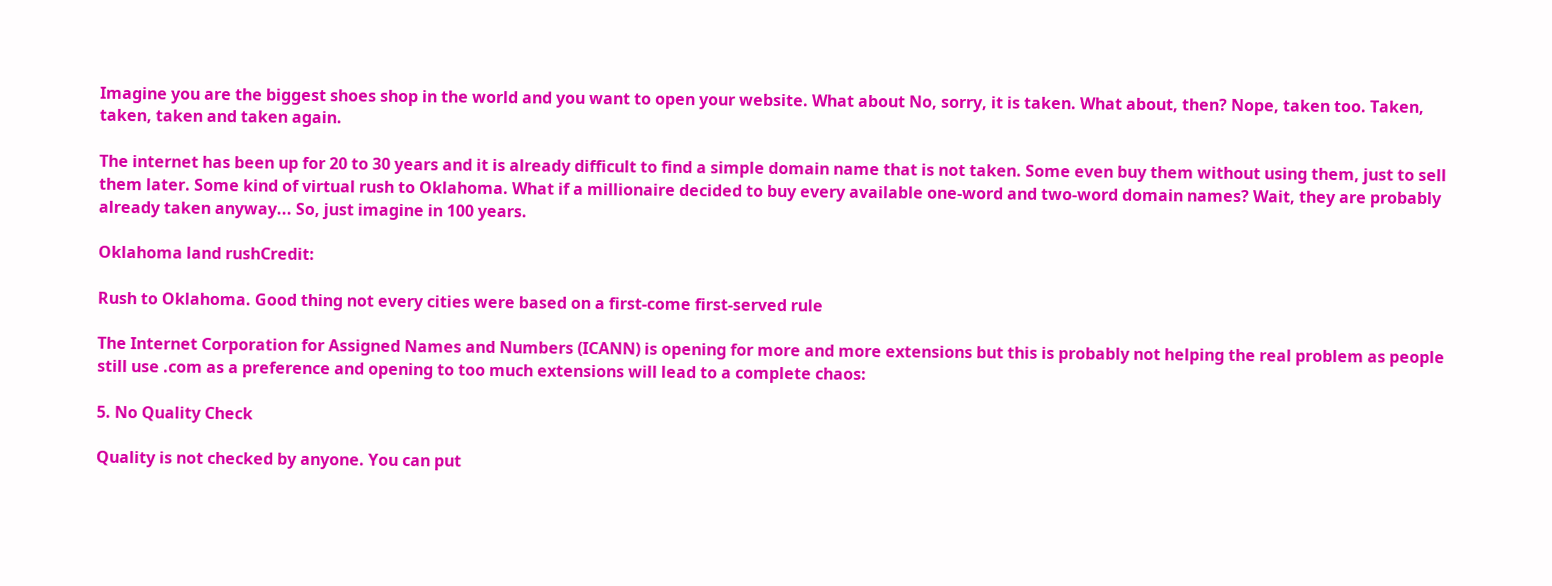Imagine you are the biggest shoes shop in the world and you want to open your website. What about No, sorry, it is taken. What about, then? Nope, taken too. Taken, taken, taken and taken again.

The internet has been up for 20 to 30 years and it is already difficult to find a simple domain name that is not taken. Some even buy them without using them, just to sell them later. Some kind of virtual rush to Oklahoma. What if a millionaire decided to buy every available one-word and two-word domain names? Wait, they are probably already taken anyway... So, just imagine in 100 years.

Oklahoma land rushCredit:

Rush to Oklahoma. Good thing not every cities were based on a first-come first-served rule

The Internet Corporation for Assigned Names and Numbers (ICANN) is opening for more and more extensions but this is probably not helping the real problem as people still use .com as a preference and opening to too much extensions will lead to a complete chaos:

5. No Quality Check

Quality is not checked by anyone. You can put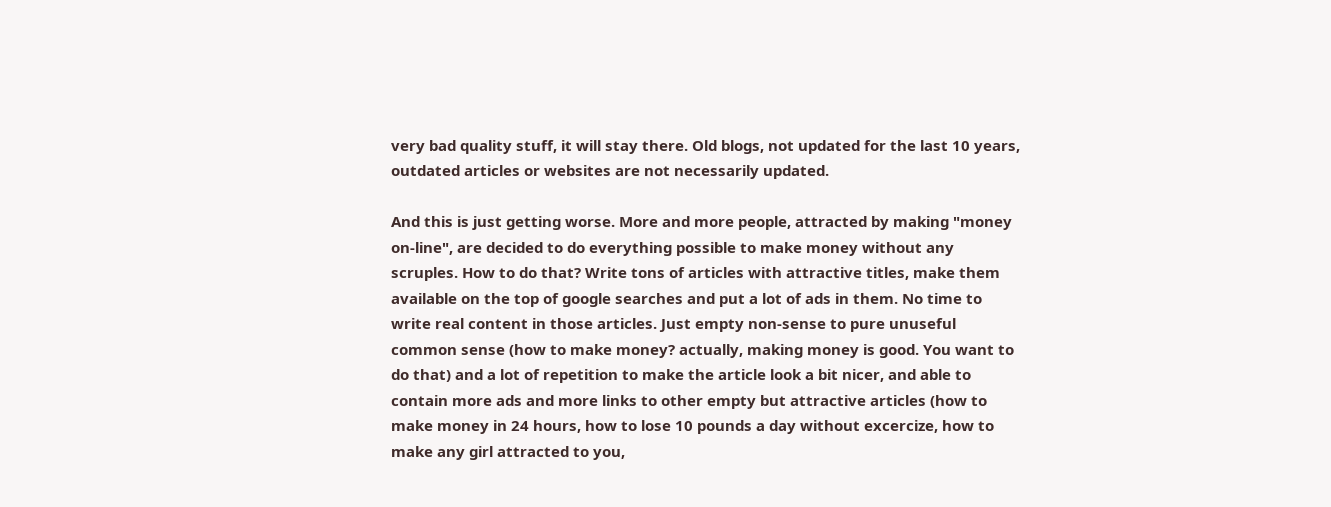very bad quality stuff, it will stay there. Old blogs, not updated for the last 10 years, outdated articles or websites are not necessarily updated.

And this is just getting worse. More and more people, attracted by making "money on-line", are decided to do everything possible to make money without any scruples. How to do that? Write tons of articles with attractive titles, make them available on the top of google searches and put a lot of ads in them. No time to write real content in those articles. Just empty non-sense to pure unuseful common sense (how to make money? actually, making money is good. You want to do that) and a lot of repetition to make the article look a bit nicer, and able to contain more ads and more links to other empty but attractive articles (how to make money in 24 hours, how to lose 10 pounds a day without excercize, how to make any girl attracted to you,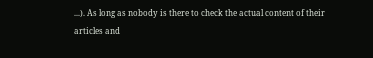...). As long as nobody is there to check the actual content of their articles and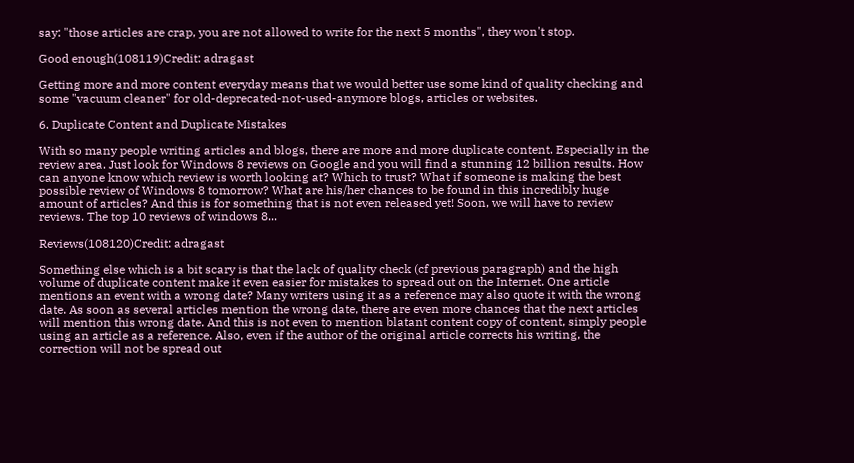say: "those articles are crap, you are not allowed to write for the next 5 months", they won't stop.

Good enough(108119)Credit: adragast

Getting more and more content everyday means that we would better use some kind of quality checking and some "vacuum cleaner" for old-deprecated-not-used-anymore blogs, articles or websites.

6. Duplicate Content and Duplicate Mistakes

With so many people writing articles and blogs, there are more and more duplicate content. Especially in the review area. Just look for Windows 8 reviews on Google and you will find a stunning 12 billion results. How can anyone know which review is worth looking at? Which to trust? What if someone is making the best possible review of Windows 8 tomorrow? What are his/her chances to be found in this incredibly huge amount of articles? And this is for something that is not even released yet! Soon, we will have to review reviews. The top 10 reviews of windows 8...

Reviews(108120)Credit: adragast

Something else which is a bit scary is that the lack of quality check (cf previous paragraph) and the high volume of duplicate content make it even easier for mistakes to spread out on the Internet. One article mentions an event with a wrong date? Many writers using it as a reference may also quote it with the wrong date. As soon as several articles mention the wrong date, there are even more chances that the next articles will mention this wrong date. And this is not even to mention blatant content copy of content, simply people using an article as a reference. Also, even if the author of the original article corrects his writing, the correction will not be spread out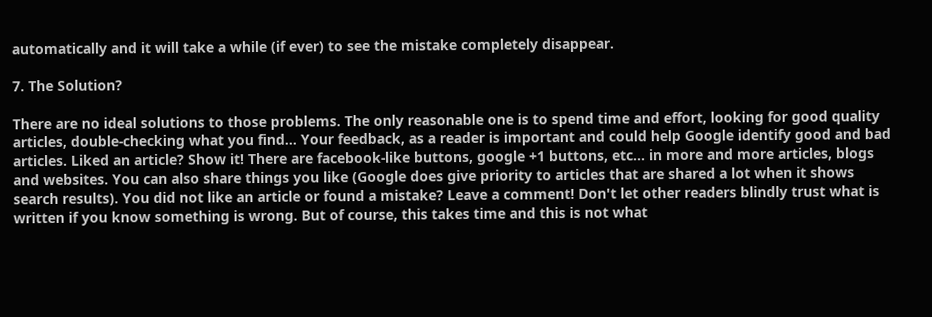automatically and it will take a while (if ever) to see the mistake completely disappear.

7. The Solution?

There are no ideal solutions to those problems. The only reasonable one is to spend time and effort, looking for good quality articles, double-checking what you find... Your feedback, as a reader is important and could help Google identify good and bad articles. Liked an article? Show it! There are facebook-like buttons, google +1 buttons, etc... in more and more articles, blogs and websites. You can also share things you like (Google does give priority to articles that are shared a lot when it shows search results). You did not like an article or found a mistake? Leave a comment! Don't let other readers blindly trust what is written if you know something is wrong. But of course, this takes time and this is not what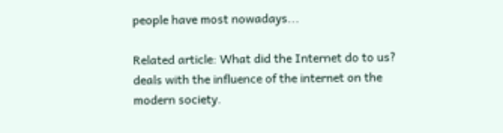people have most nowadays...

Related article: What did the Internet do to us? deals with the influence of the internet on the modern society.